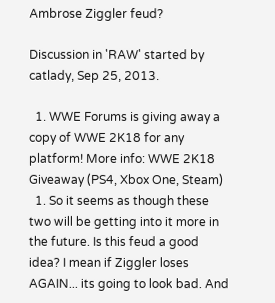Ambrose Ziggler feud?

Discussion in 'RAW' started by catlady, Sep 25, 2013.

  1. WWE Forums is giving away a copy of WWE 2K18 for any platform! More info: WWE 2K18 Giveaway (PS4, Xbox One, Steam)
  1. So it seems as though these two will be getting into it more in the future. Is this feud a good idea? I mean if Ziggler loses AGAIN... its going to look bad. And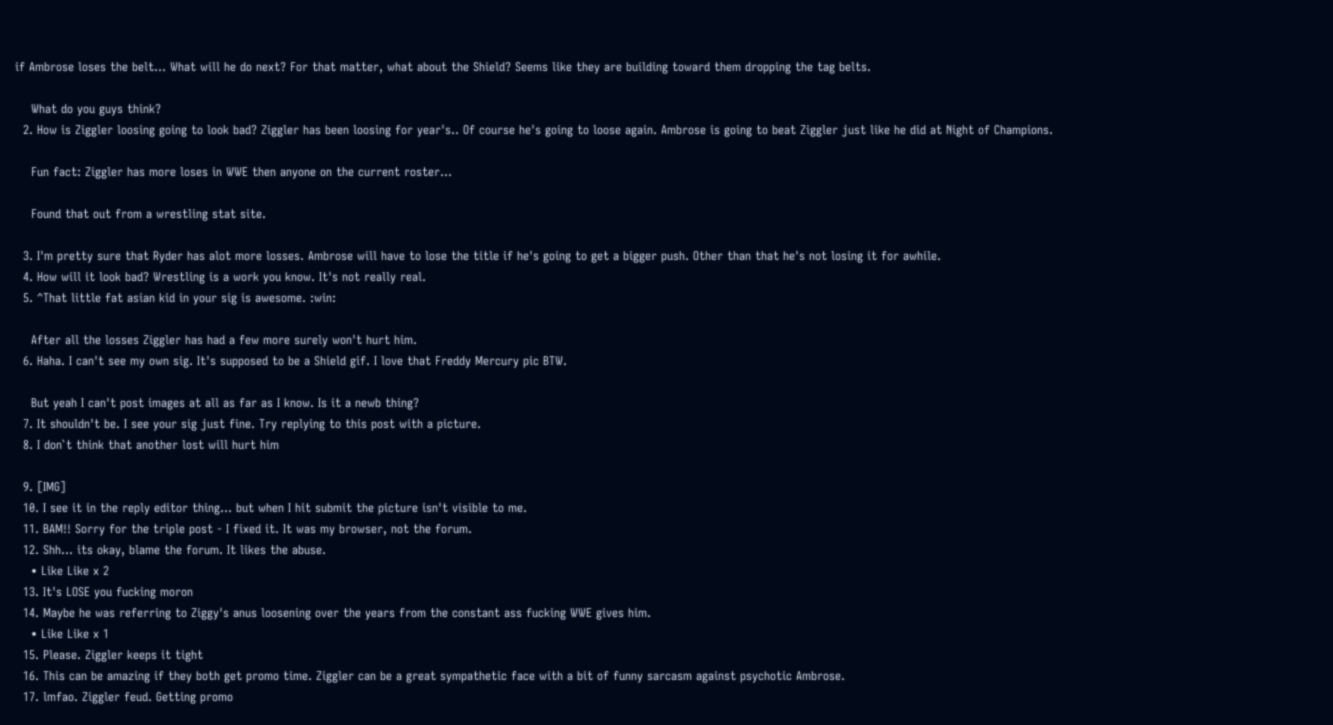if Ambrose loses the belt... What will he do next? For that matter, what about the Shield? Seems like they are building toward them dropping the tag belts.

    What do you guys think?
  2. How is Ziggler loosing going to look bad? Ziggler has been loosing for year's.. Of course he's going to loose again. Ambrose is going to beat Ziggler just like he did at Night of Champions.

    Fun fact: Ziggler has more loses in WWE then anyone on the current roster...

    Found that out from a wrestling stat site.

  3. I'm pretty sure that Ryder has alot more losses. Ambrose will have to lose the title if he's going to get a bigger push. Other than that he's not losing it for awhile.
  4. How will it look bad? Wrestling is a work you know. It's not really real.
  5. ^That little fat asian kid in your sig is awesome. :win:

    After all the losses Ziggler has had a few more surely won't hurt him.
  6. Haha. I can't see my own sig. It's supposed to be a Shield gif. I love that Freddy Mercury pic BTW.

    But yeah I can't post images at all as far as I know. Is it a newb thing?
  7. It shouldn't be. I see your sig just fine. Try replying to this post with a picture.
  8. I don`t think that another lost will hurt him

  9. [IMG]
  10. I see it in the reply editor thing... but when I hit submit the picture isn't visible to me.
  11. BAM!! Sorry for the triple post - I fixed it. It was my browser, not the forum.
  12. Shh... its okay, blame the forum. It likes the abuse.
    • Like Like x 2
  13. It's LOSE you fucking moron
  14. Maybe he was referring to Ziggy's anus loosening over the years from the constant ass fucking WWE gives him.
    • Like Like x 1
  15. Please. Ziggler keeps it tight
  16. This can be amazing if they both get promo time. Ziggler can be a great sympathetic face with a bit of funny sarcasm against psychotic Ambrose.
  17. lmfao. Ziggler feud. Getting promo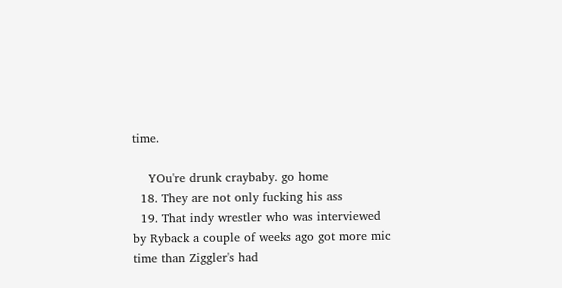time.

    YOu're drunk craybaby. go home
  18. They are not only fucking his ass
  19. That indy wrestler who was interviewed by Ryback a couple of weeks ago got more mic time than Ziggler's had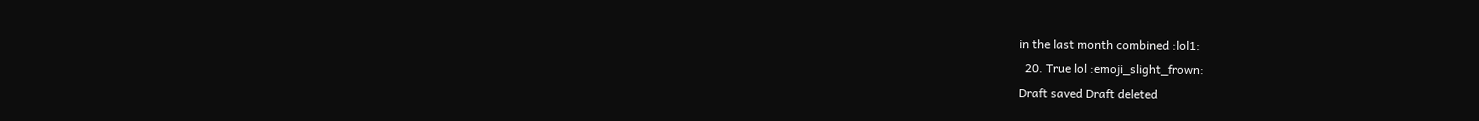in the last month combined :lol1:
  20. True lol :emoji_slight_frown:
Draft saved Draft deleted